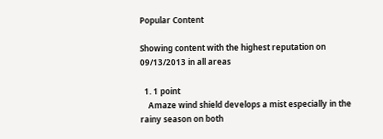Popular Content

Showing content with the highest reputation on 09/13/2013 in all areas

  1. 1 point
    Amaze wind shield develops a mist especially in the rainy season on both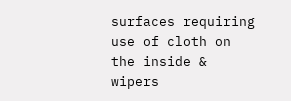surfaces requiring use of cloth on the inside & wipers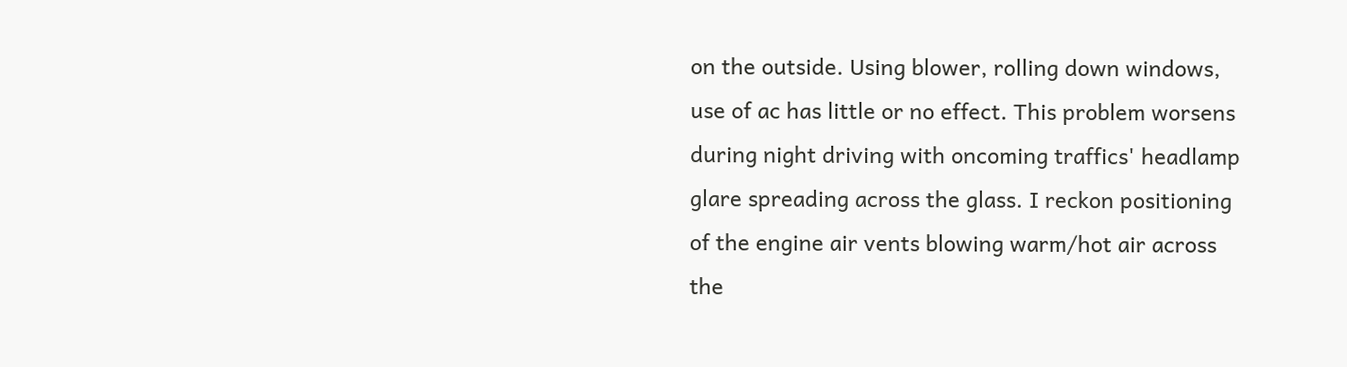on the outside. Using blower, rolling down windows, use of ac has little or no effect. This problem worsens during night driving with oncoming traffics' headlamp glare spreading across the glass. I reckon positioning of the engine air vents blowing warm/hot air across the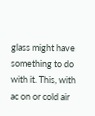glass might have something to do with it. This, with ac on or cold air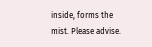inside, forms the mist. Please advise.